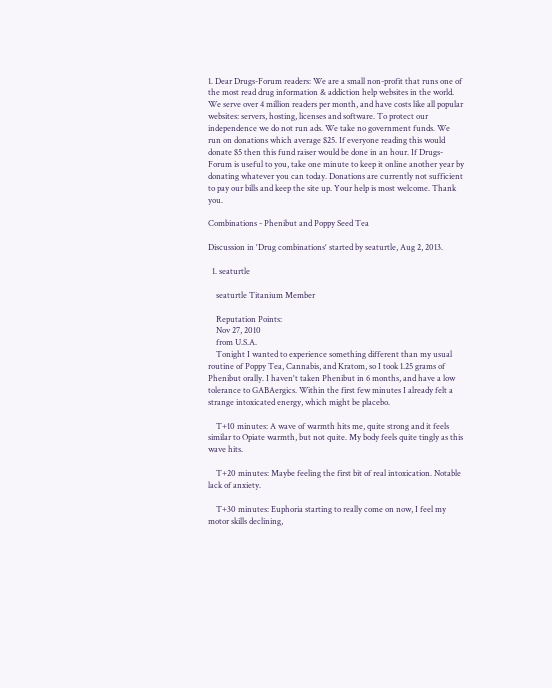1. Dear Drugs-Forum readers: We are a small non-profit that runs one of the most read drug information & addiction help websites in the world. We serve over 4 million readers per month, and have costs like all popular websites: servers, hosting, licenses and software. To protect our independence we do not run ads. We take no government funds. We run on donations which average $25. If everyone reading this would donate $5 then this fund raiser would be done in an hour. If Drugs-Forum is useful to you, take one minute to keep it online another year by donating whatever you can today. Donations are currently not sufficient to pay our bills and keep the site up. Your help is most welcome. Thank you.

Combinations - Phenibut and Poppy Seed Tea

Discussion in 'Drug combinations' started by seaturtle, Aug 2, 2013.

  1. seaturtle

    seaturtle Titanium Member

    Reputation Points:
    Nov 27, 2010
    from U.S.A.
    Tonight I wanted to experience something different than my usual routine of Poppy Tea, Cannabis, and Kratom, so I took 1.25 grams of Phenibut orally. I haven't taken Phenibut in 6 months, and have a low tolerance to GABAergics. Within the first few minutes I already felt a strange intoxicated energy, which might be placebo.

    T+10 minutes: A wave of warmth hits me, quite strong and it feels similar to Opiate warmth, but not quite. My body feels quite tingly as this wave hits.

    T+20 minutes: Maybe feeling the first bit of real intoxication. Notable lack of anxiety.

    T+30 minutes: Euphoria starting to really come on now, I feel my motor skills declining,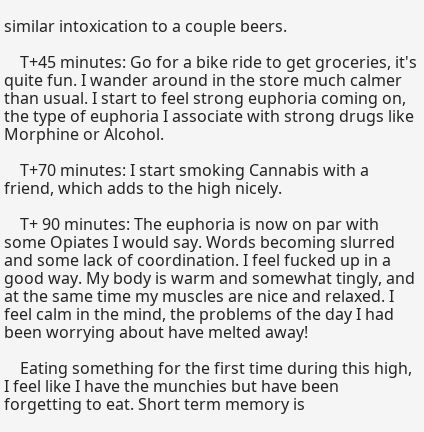similar intoxication to a couple beers.

    T+45 minutes: Go for a bike ride to get groceries, it's quite fun. I wander around in the store much calmer than usual. I start to feel strong euphoria coming on, the type of euphoria I associate with strong drugs like Morphine or Alcohol.

    T+70 minutes: I start smoking Cannabis with a friend, which adds to the high nicely.

    T+ 90 minutes: The euphoria is now on par with some Opiates I would say. Words becoming slurred and some lack of coordination. I feel fucked up in a good way. My body is warm and somewhat tingly, and at the same time my muscles are nice and relaxed. I feel calm in the mind, the problems of the day I had been worrying about have melted away!

    Eating something for the first time during this high, I feel like I have the munchies but have been forgetting to eat. Short term memory is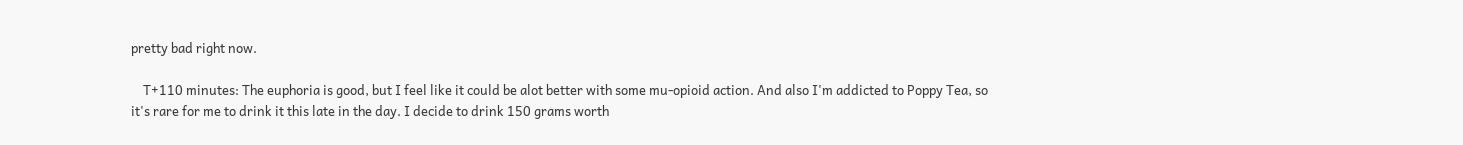pretty bad right now.

    T+110 minutes: The euphoria is good, but I feel like it could be alot better with some mu-opioid action. And also I'm addicted to Poppy Tea, so it's rare for me to drink it this late in the day. I decide to drink 150 grams worth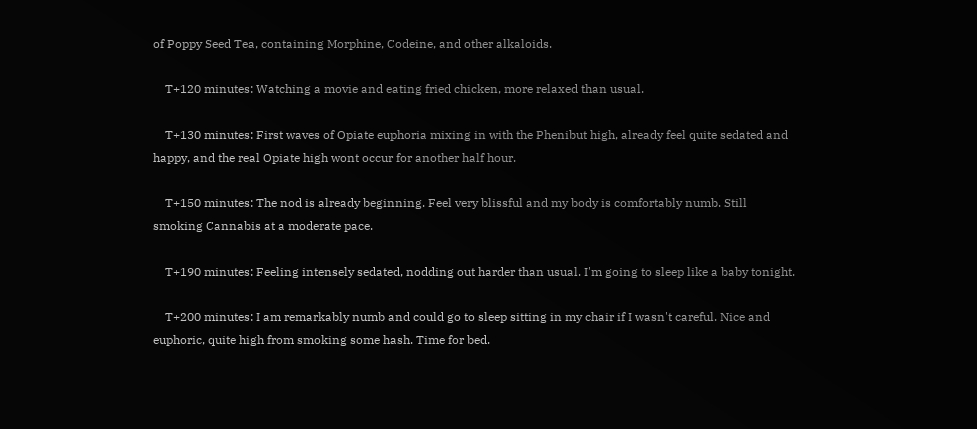of Poppy Seed Tea, containing Morphine, Codeine, and other alkaloids.

    T+120 minutes: Watching a movie and eating fried chicken, more relaxed than usual.

    T+130 minutes: First waves of Opiate euphoria mixing in with the Phenibut high, already feel quite sedated and happy, and the real Opiate high wont occur for another half hour.

    T+150 minutes: The nod is already beginning. Feel very blissful and my body is comfortably numb. Still smoking Cannabis at a moderate pace.

    T+190 minutes: Feeling intensely sedated, nodding out harder than usual. I'm going to sleep like a baby tonight.

    T+200 minutes: I am remarkably numb and could go to sleep sitting in my chair if I wasn't careful. Nice and euphoric, quite high from smoking some hash. Time for bed.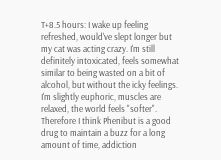T+8.5 hours: I wake up feeling refreshed, would've slept longer but my cat was acting crazy. I'm still definitely intoxicated, feels somewhat similar to being wasted on a bit of alcohol, but without the icky feelings. I'm slightly euphoric, muscles are relaxed, the world feels "softer". Therefore I think Phenibut is a good drug to maintain a buzz for a long amount of time, addiction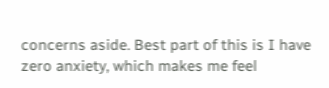concerns aside. Best part of this is I have zero anxiety, which makes me feel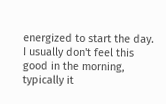energized to start the day. I usually don't feel this good in the morning, typically it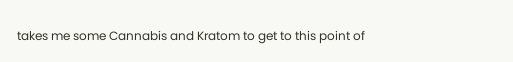takes me some Cannabis and Kratom to get to this point of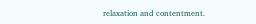relaxation and contentment.